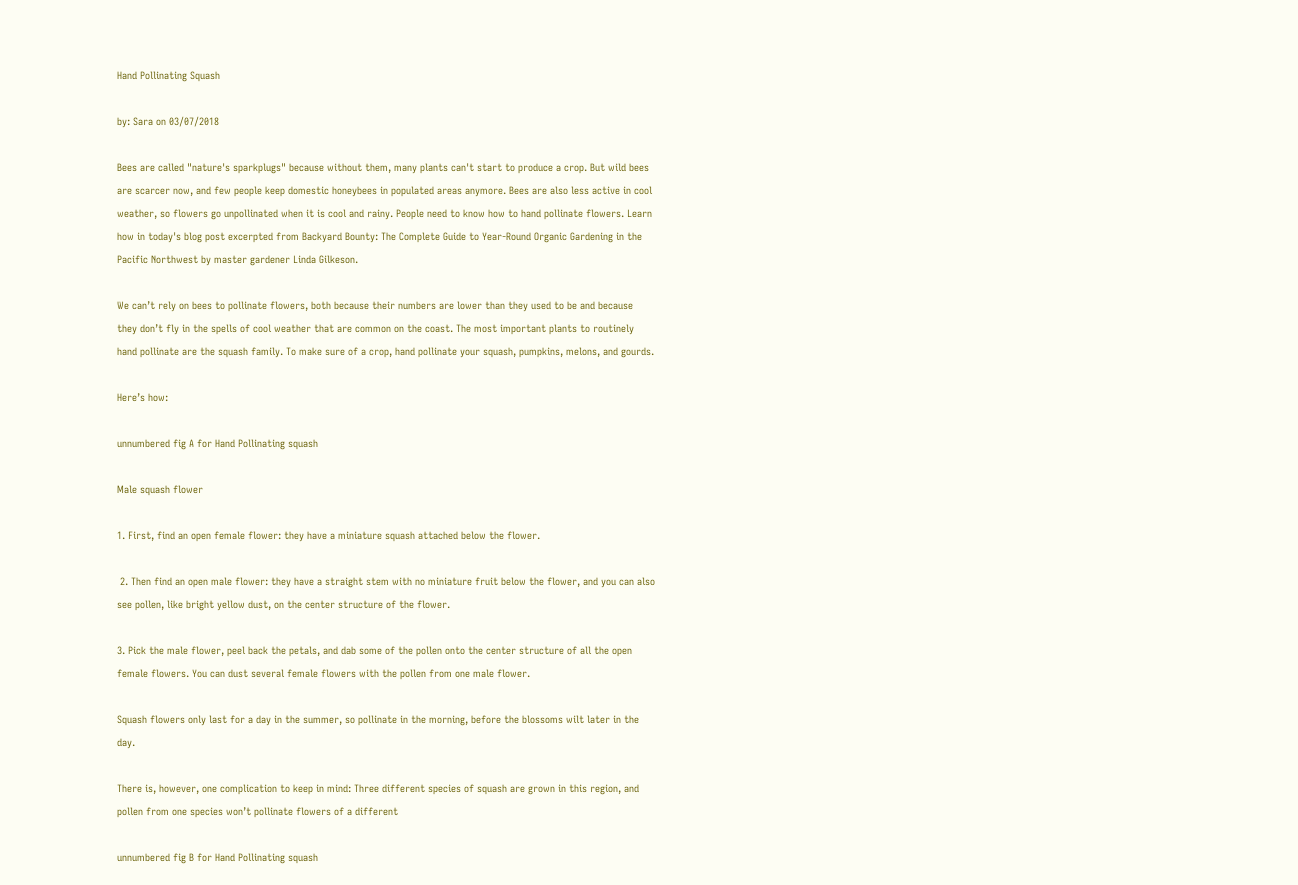Hand Pollinating Squash

by: Sara on 03/07/2018

Bees are called "nature's sparkplugs" because without them, many plants can't start to produce a crop. But wild bees are scarcer now, and few people keep domestic honeybees in populated areas anymore. Bees are also less active in cool weather, so flowers go unpollinated when it is cool and rainy. People need to know how to hand pollinate flowers. Learn how in today's blog post excerpted from Backyard Bounty: The Complete Guide to Year-Round Organic Gardening in the Pacific Northwest by master gardener Linda Gilkeson.

We can’t rely on bees to pollinate flowers, both because their numbers are lower than they used to be and because they don’t fly in the spells of cool weather that are common on the coast. The most important plants to routinely hand pollinate are the squash family. To make sure of a crop, hand pollinate your squash, pumpkins, melons, and gourds.

Here’s how:

unnumbered fig A for Hand Pollinating squash

Male squash flower

1. First, find an open female flower: they have a miniature squash attached below the flower.

 2. Then find an open male flower: they have a straight stem with no miniature fruit below the flower, and you can also see pollen, like bright yellow dust, on the center structure of the flower.

3. Pick the male flower, peel back the petals, and dab some of the pollen onto the center structure of all the open female flowers. You can dust several female flowers with the pollen from one male flower.

Squash flowers only last for a day in the summer, so pollinate in the morning, before the blossoms wilt later in the day.

There is, however, one complication to keep in mind: Three different species of squash are grown in this region, and pollen from one species won’t pollinate flowers of a different

unnumbered fig B for Hand Pollinating squash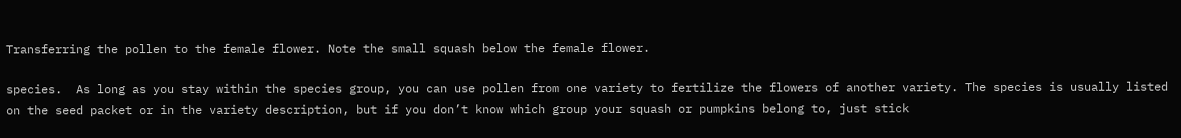Transferring the pollen to the female flower. Note the small squash below the female flower.

species.  As long as you stay within the species group, you can use pollen from one variety to fertilize the flowers of another variety. The species is usually listed on the seed packet or in the variety description, but if you don’t know which group your squash or pumpkins belong to, just stick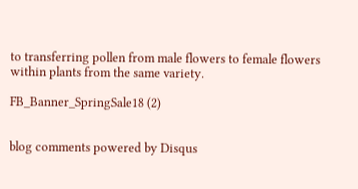to transferring pollen from male flowers to female flowers within plants from the same variety.

FB_Banner_SpringSale18 (2)


blog comments powered by Disqus